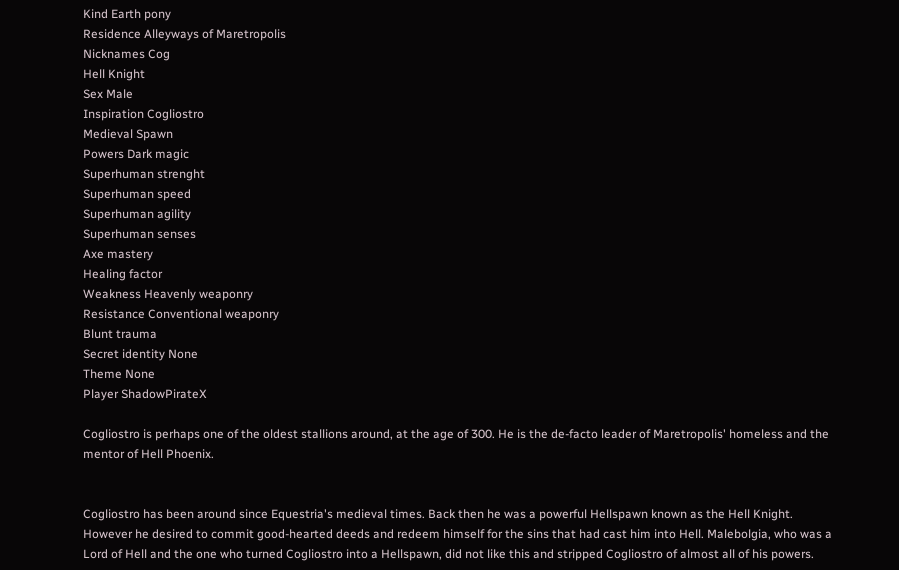Kind Earth pony
Residence Alleyways of Maretropolis
Nicknames Cog
Hell Knight
Sex Male
Inspiration Cogliostro
Medieval Spawn
Powers Dark magic
Superhuman strenght
Superhuman speed
Superhuman agility
Superhuman senses
Axe mastery
Healing factor
Weakness Heavenly weaponry
Resistance Conventional weaponry
Blunt trauma
Secret identity None
Theme None
Player ShadowPirateX

Cogliostro is perhaps one of the oldest stallions around, at the age of 300. He is the de-facto leader of Maretropolis' homeless and the mentor of Hell Phoenix.


Cogliostro has been around since Equestria's medieval times. Back then he was a powerful Hellspawn known as the Hell Knight. However he desired to commit good-hearted deeds and redeem himself for the sins that had cast him into Hell. Malebolgia, who was a Lord of Hell and the one who turned Cogliostro into a Hellspawn, did not like this and stripped Cogliostro of almost all of his powers.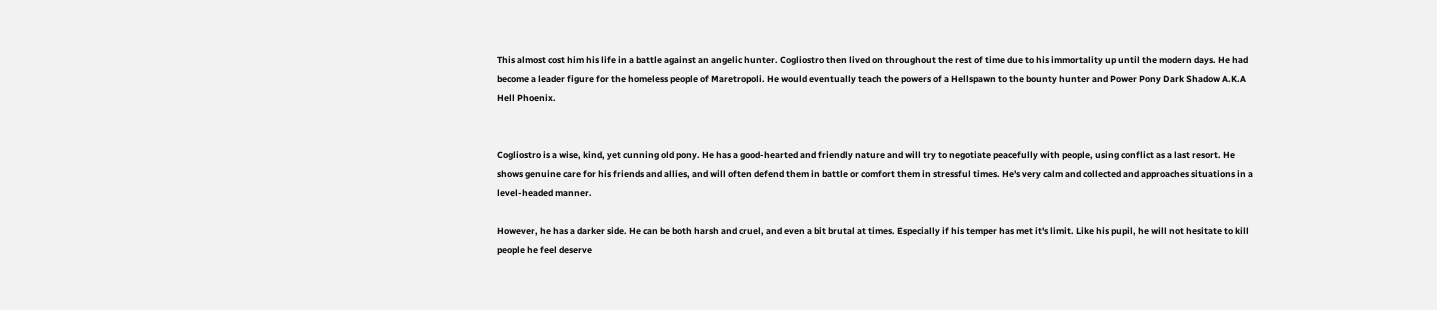This almost cost him his life in a battle against an angelic hunter. Cogliostro then lived on throughout the rest of time due to his immortality up until the modern days. He had become a leader figure for the homeless people of Maretropoli. He would eventually teach the powers of a Hellspawn to the bounty hunter and Power Pony Dark Shadow A.K.A Hell Phoenix.


Cogliostro is a wise, kind, yet cunning old pony. He has a good-hearted and friendly nature and will try to negotiate peacefully with people, using conflict as a last resort. He shows genuine care for his friends and allies, and will often defend them in battle or comfort them in stressful times. He's very calm and collected and approaches situations in a level-headed manner.

However, he has a darker side. He can be both harsh and cruel, and even a bit brutal at times. Especially if his temper has met it's limit. Like his pupil, he will not hesitate to kill people he feel deserve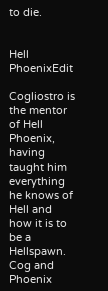to die.


Hell PhoenixEdit

Cogliostro is the mentor of Hell Phoenix, having taught him everything he knows of Hell and how it is to be a Hellspawn. Cog and Phoenix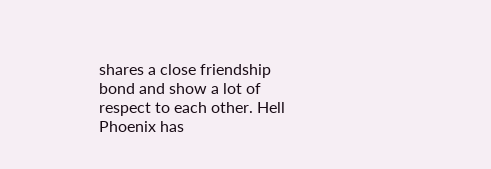shares a close friendship bond and show a lot of respect to each other. Hell Phoenix has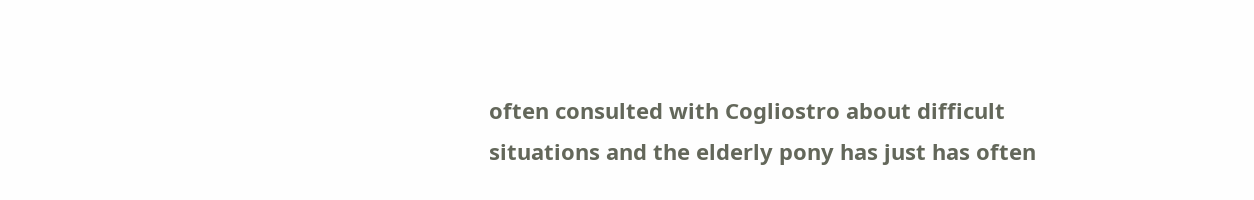often consulted with Cogliostro about difficult situations and the elderly pony has just has often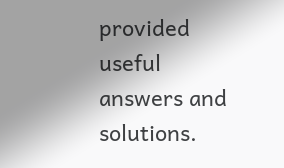provided useful answers and solutions.